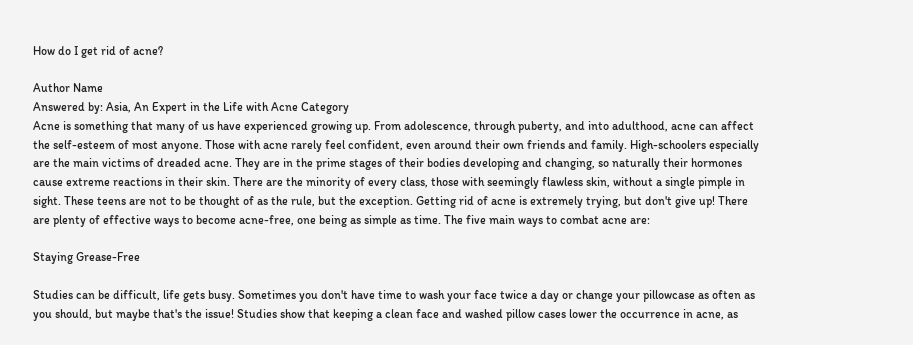How do I get rid of acne?

Author Name
Answered by: Asia, An Expert in the Life with Acne Category
Acne is something that many of us have experienced growing up. From adolescence, through puberty, and into adulthood, acne can affect the self-esteem of most anyone. Those with acne rarely feel confident, even around their own friends and family. High-schoolers especially are the main victims of dreaded acne. They are in the prime stages of their bodies developing and changing, so naturally their hormones cause extreme reactions in their skin. There are the minority of every class, those with seemingly flawless skin, without a single pimple in sight. These teens are not to be thought of as the rule, but the exception. Getting rid of acne is extremely trying, but don't give up! There are plenty of effective ways to become acne-free, one being as simple as time. The five main ways to combat acne are:

Staying Grease-Free

Studies can be difficult, life gets busy. Sometimes you don't have time to wash your face twice a day or change your pillowcase as often as you should, but maybe that's the issue! Studies show that keeping a clean face and washed pillow cases lower the occurrence in acne, as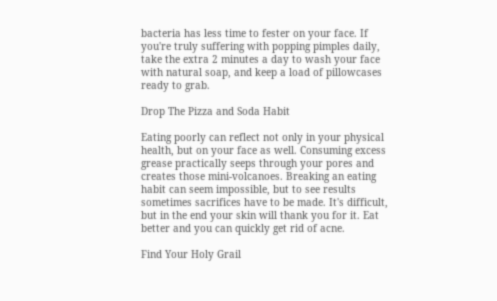bacteria has less time to fester on your face. If you're truly suffering with popping pimples daily, take the extra 2 minutes a day to wash your face with natural soap, and keep a load of pillowcases ready to grab.

Drop The Pizza and Soda Habit

Eating poorly can reflect not only in your physical health, but on your face as well. Consuming excess grease practically seeps through your pores and creates those mini-volcanoes. Breaking an eating habit can seem impossible, but to see results sometimes sacrifices have to be made. It's difficult, but in the end your skin will thank you for it. Eat better and you can quickly get rid of acne.

Find Your Holy Grail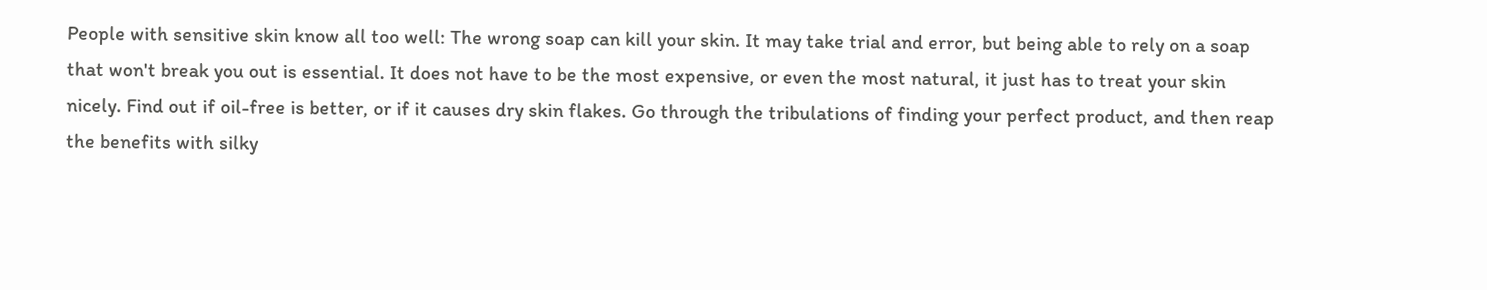People with sensitive skin know all too well: The wrong soap can kill your skin. It may take trial and error, but being able to rely on a soap that won't break you out is essential. It does not have to be the most expensive, or even the most natural, it just has to treat your skin nicely. Find out if oil-free is better, or if it causes dry skin flakes. Go through the tribulations of finding your perfect product, and then reap the benefits with silky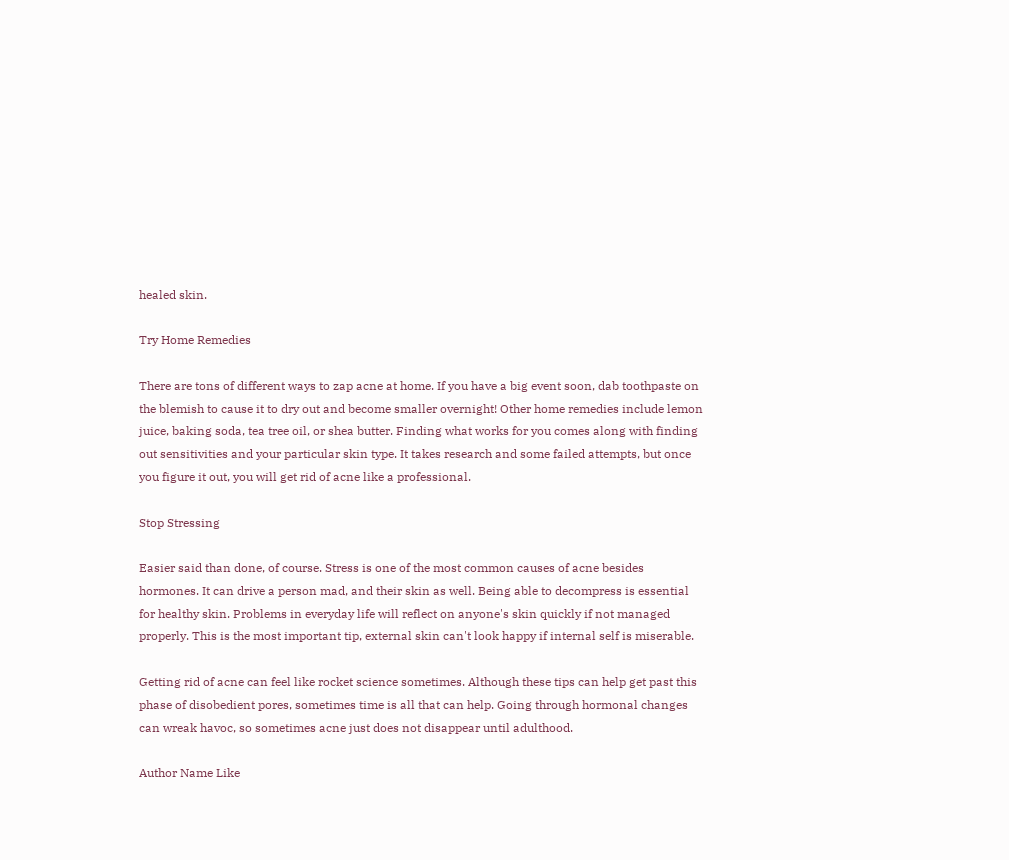healed skin.

Try Home Remedies

There are tons of different ways to zap acne at home. If you have a big event soon, dab toothpaste on the blemish to cause it to dry out and become smaller overnight! Other home remedies include lemon juice, baking soda, tea tree oil, or shea butter. Finding what works for you comes along with finding out sensitivities and your particular skin type. It takes research and some failed attempts, but once you figure it out, you will get rid of acne like a professional.

Stop Stressing

Easier said than done, of course. Stress is one of the most common causes of acne besides hormones. It can drive a person mad, and their skin as well. Being able to decompress is essential for healthy skin. Problems in everyday life will reflect on anyone's skin quickly if not managed properly. This is the most important tip, external skin can't look happy if internal self is miserable.

Getting rid of acne can feel like rocket science sometimes. Although these tips can help get past this phase of disobedient pores, sometimes time is all that can help. Going through hormonal changes can wreak havoc, so sometimes acne just does not disappear until adulthood.

Author Name Like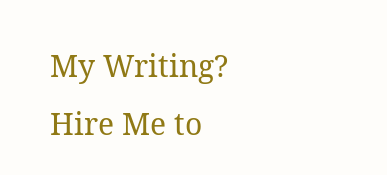My Writing? Hire Me to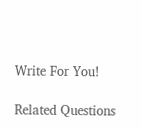Write For You!

Related Questions